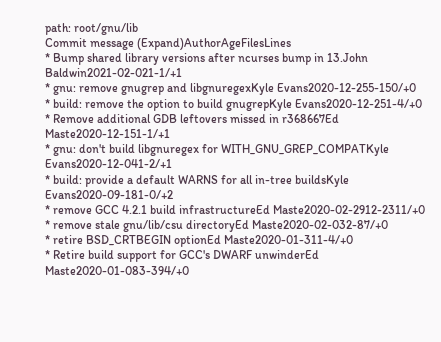path: root/gnu/lib
Commit message (Expand)AuthorAgeFilesLines
* Bump shared library versions after ncurses bump in 13.John Baldwin2021-02-021-1/+1
* gnu: remove gnugrep and libgnuregexKyle Evans2020-12-255-150/+0
* build: remove the option to build gnugrepKyle Evans2020-12-251-4/+0
* Remove additional GDB leftovers missed in r368667Ed Maste2020-12-151-1/+1
* gnu: don't build libgnuregex for WITH_GNU_GREP_COMPATKyle Evans2020-12-041-2/+1
* build: provide a default WARNS for all in-tree buildsKyle Evans2020-09-181-0/+2
* remove GCC 4.2.1 build infrastructureEd Maste2020-02-2912-2311/+0
* remove stale gnu/lib/csu directoryEd Maste2020-02-032-87/+0
* retire BSD_CRTBEGIN optionEd Maste2020-01-311-4/+0
* Retire build support for GCC's DWARF unwinderEd Maste2020-01-083-394/+0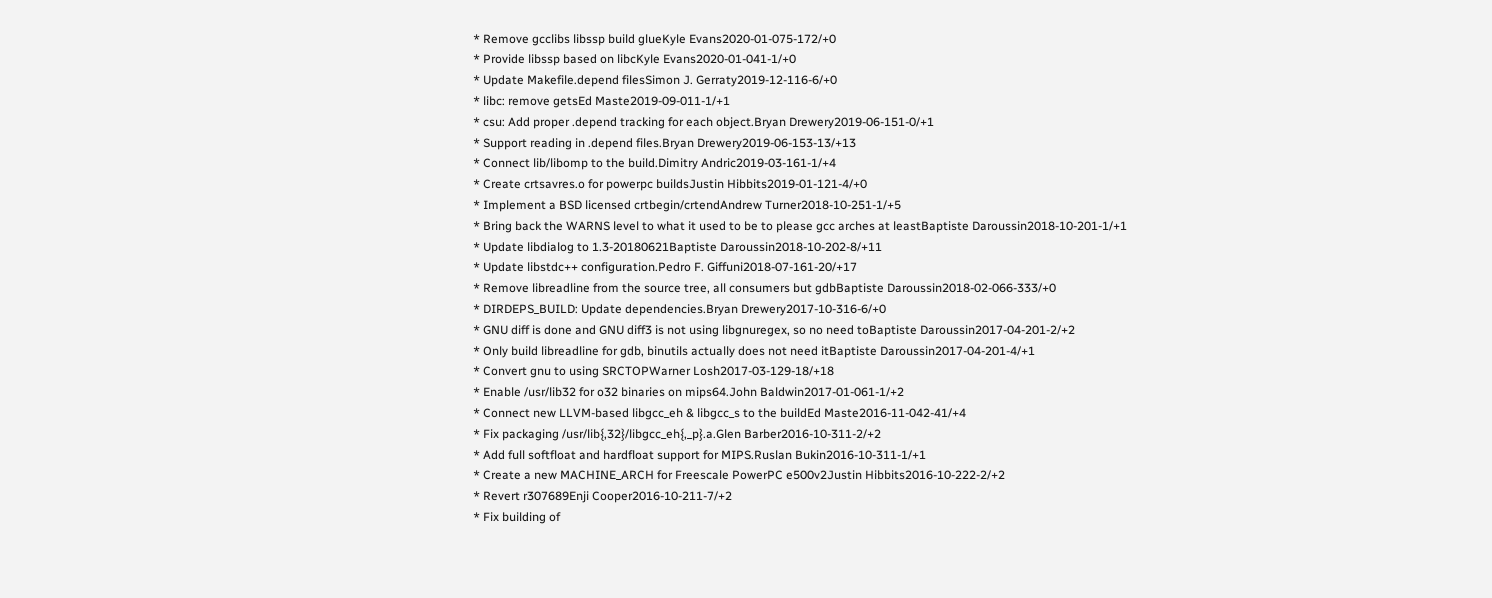* Remove gcclibs libssp build glueKyle Evans2020-01-075-172/+0
* Provide libssp based on libcKyle Evans2020-01-041-1/+0
* Update Makefile.depend filesSimon J. Gerraty2019-12-116-6/+0
* libc: remove getsEd Maste2019-09-011-1/+1
* csu: Add proper .depend tracking for each object.Bryan Drewery2019-06-151-0/+1
* Support reading in .depend files.Bryan Drewery2019-06-153-13/+13
* Connect lib/libomp to the build.Dimitry Andric2019-03-161-1/+4
* Create crtsavres.o for powerpc buildsJustin Hibbits2019-01-121-4/+0
* Implement a BSD licensed crtbegin/crtendAndrew Turner2018-10-251-1/+5
* Bring back the WARNS level to what it used to be to please gcc arches at leastBaptiste Daroussin2018-10-201-1/+1
* Update libdialog to 1.3-20180621Baptiste Daroussin2018-10-202-8/+11
* Update libstdc++ configuration.Pedro F. Giffuni2018-07-161-20/+17
* Remove libreadline from the source tree, all consumers but gdbBaptiste Daroussin2018-02-066-333/+0
* DIRDEPS_BUILD: Update dependencies.Bryan Drewery2017-10-316-6/+0
* GNU diff is done and GNU diff3 is not using libgnuregex, so no need toBaptiste Daroussin2017-04-201-2/+2
* Only build libreadline for gdb, binutils actually does not need itBaptiste Daroussin2017-04-201-4/+1
* Convert gnu to using SRCTOPWarner Losh2017-03-129-18/+18
* Enable /usr/lib32 for o32 binaries on mips64.John Baldwin2017-01-061-1/+2
* Connect new LLVM-based libgcc_eh & libgcc_s to the buildEd Maste2016-11-042-41/+4
* Fix packaging /usr/lib{,32}/libgcc_eh{,_p}.a.Glen Barber2016-10-311-2/+2
* Add full softfloat and hardfloat support for MIPS.Ruslan Bukin2016-10-311-1/+1
* Create a new MACHINE_ARCH for Freescale PowerPC e500v2Justin Hibbits2016-10-222-2/+2
* Revert r307689Enji Cooper2016-10-211-7/+2
* Fix building of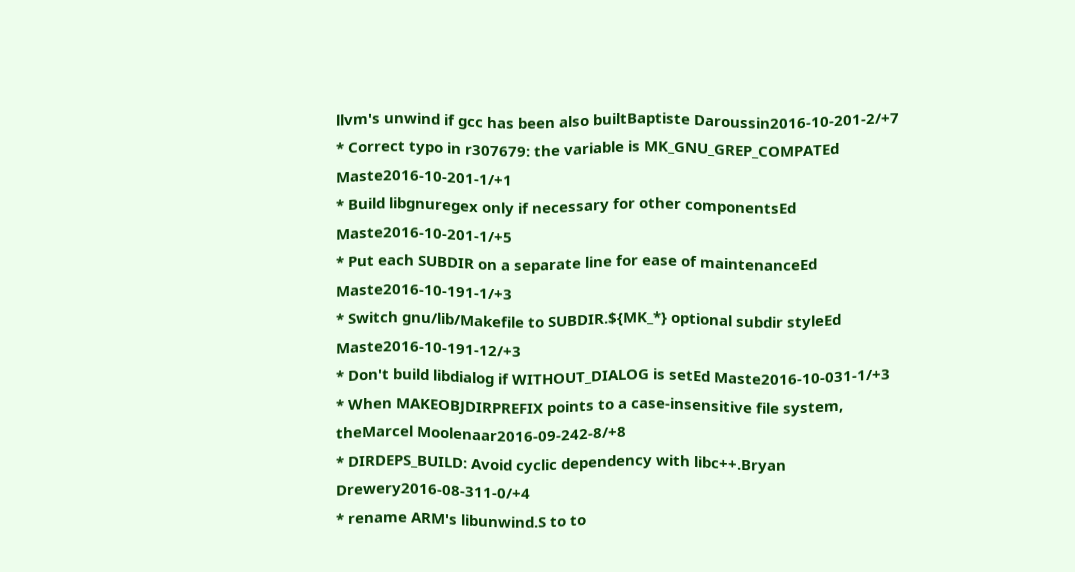llvm's unwind if gcc has been also builtBaptiste Daroussin2016-10-201-2/+7
* Correct typo in r307679: the variable is MK_GNU_GREP_COMPATEd Maste2016-10-201-1/+1
* Build libgnuregex only if necessary for other componentsEd Maste2016-10-201-1/+5
* Put each SUBDIR on a separate line for ease of maintenanceEd Maste2016-10-191-1/+3
* Switch gnu/lib/Makefile to SUBDIR.${MK_*} optional subdir styleEd Maste2016-10-191-12/+3
* Don't build libdialog if WITHOUT_DIALOG is setEd Maste2016-10-031-1/+3
* When MAKEOBJDIRPREFIX points to a case-insensitive file system, theMarcel Moolenaar2016-09-242-8/+8
* DIRDEPS_BUILD: Avoid cyclic dependency with libc++.Bryan Drewery2016-08-311-0/+4
* rename ARM's libunwind.S to to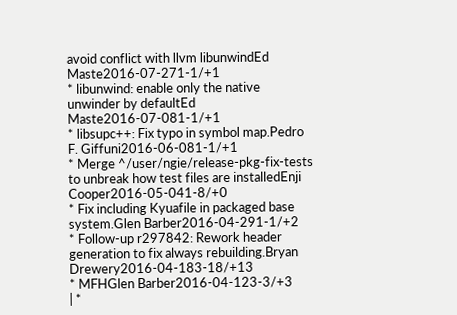avoid conflict with llvm libunwindEd Maste2016-07-271-1/+1
* libunwind: enable only the native unwinder by defaultEd Maste2016-07-081-1/+1
* libsupc++: Fix typo in symbol map.Pedro F. Giffuni2016-06-081-1/+1
* Merge ^/user/ngie/release-pkg-fix-tests to unbreak how test files are installedEnji Cooper2016-05-041-8/+0
* Fix including Kyuafile in packaged base system.Glen Barber2016-04-291-1/+2
* Follow-up r297842: Rework header generation to fix always rebuilding.Bryan Drewery2016-04-183-18/+13
* MFHGlen Barber2016-04-123-3/+3
| *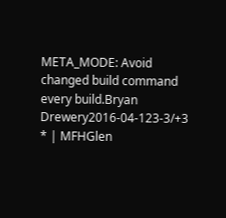META_MODE: Avoid changed build command every build.Bryan Drewery2016-04-123-3/+3
* | MFHGlen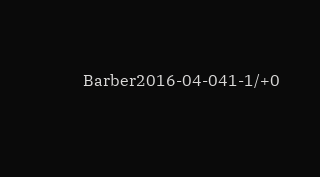Barber2016-04-041-1/+0